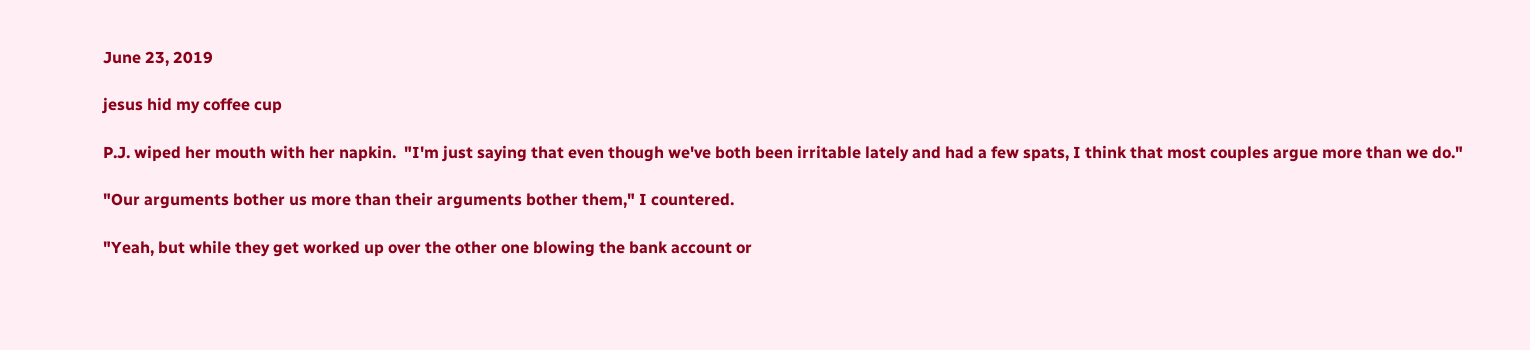June 23, 2019

jesus hid my coffee cup

P.J. wiped her mouth with her napkin.  "I'm just saying that even though we've both been irritable lately and had a few spats, I think that most couples argue more than we do."

"Our arguments bother us more than their arguments bother them," I countered.

"Yeah, but while they get worked up over the other one blowing the bank account or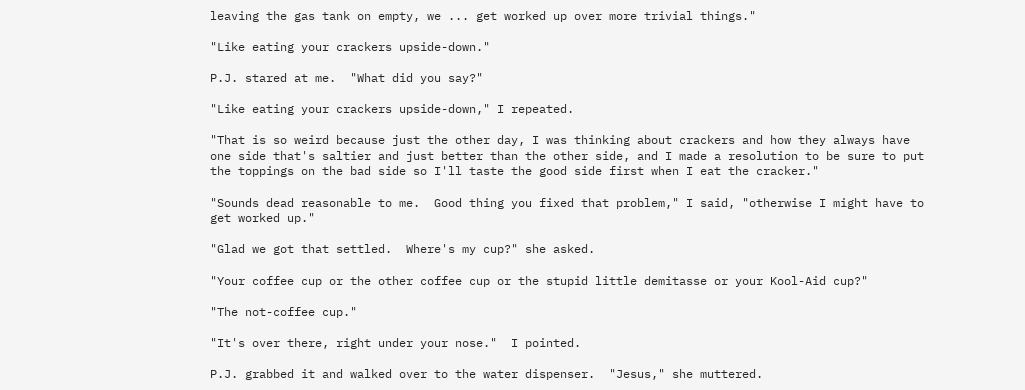leaving the gas tank on empty, we ... get worked up over more trivial things."

"Like eating your crackers upside-down."

P.J. stared at me.  "What did you say?"

"Like eating your crackers upside-down," I repeated.

"That is so weird because just the other day, I was thinking about crackers and how they always have one side that's saltier and just better than the other side, and I made a resolution to be sure to put the toppings on the bad side so I'll taste the good side first when I eat the cracker."

"Sounds dead reasonable to me.  Good thing you fixed that problem," I said, "otherwise I might have to get worked up."

"Glad we got that settled.  Where's my cup?" she asked.

"Your coffee cup or the other coffee cup or the stupid little demitasse or your Kool-Aid cup?"

"The not-coffee cup."

"It's over there, right under your nose."  I pointed.

P.J. grabbed it and walked over to the water dispenser.  "Jesus," she muttered.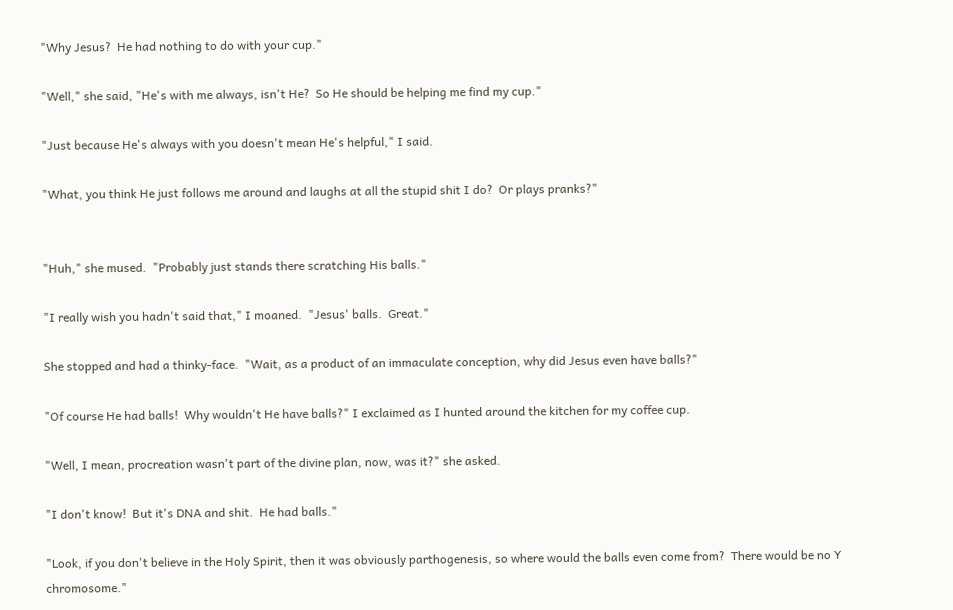"Why Jesus?  He had nothing to do with your cup."

"Well," she said, "He's with me always, isn't He?  So He should be helping me find my cup."

"Just because He's always with you doesn't mean He's helpful," I said.

"What, you think He just follows me around and laughs at all the stupid shit I do?  Or plays pranks?"


"Huh," she mused.  "Probably just stands there scratching His balls."

"I really wish you hadn't said that," I moaned.  "Jesus' balls.  Great."

She stopped and had a thinky-face.  "Wait, as a product of an immaculate conception, why did Jesus even have balls?"

"Of course He had balls!  Why wouldn't He have balls?" I exclaimed as I hunted around the kitchen for my coffee cup.

"Well, I mean, procreation wasn't part of the divine plan, now, was it?" she asked.

"I don't know!  But it's DNA and shit.  He had balls."

"Look, if you don't believe in the Holy Spirit, then it was obviously parthogenesis, so where would the balls even come from?  There would be no Y chromosome."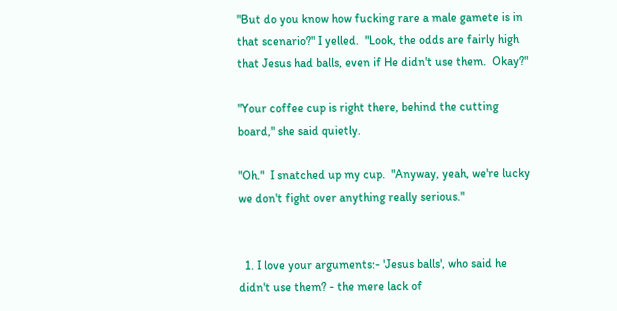"But do you know how fucking rare a male gamete is in that scenario?" I yelled.  "Look, the odds are fairly high that Jesus had balls, even if He didn't use them.  Okay?"

"Your coffee cup is right there, behind the cutting board," she said quietly.

"Oh."  I snatched up my cup.  "Anyway, yeah, we're lucky we don't fight over anything really serious."


  1. I love your arguments:- 'Jesus balls', who said he didn't use them? - the mere lack of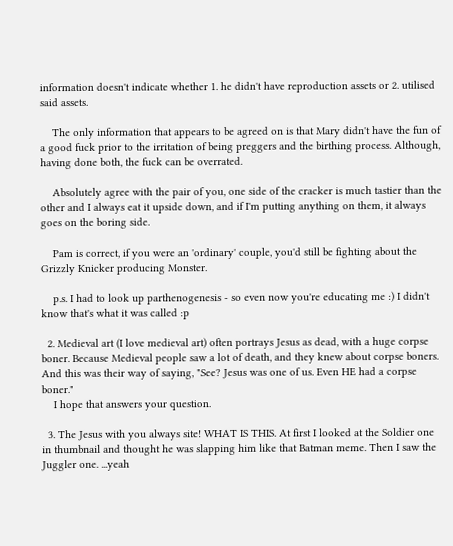information doesn't indicate whether 1. he didn't have reproduction assets or 2. utilised said assets.

    The only information that appears to be agreed on is that Mary didn't have the fun of a good fuck prior to the irritation of being preggers and the birthing process. Although, having done both, the fuck can be overrated.

    Absolutely agree with the pair of you, one side of the cracker is much tastier than the other and I always eat it upside down, and if I'm putting anything on them, it always goes on the boring side.

    Pam is correct, if you were an 'ordinary' couple, you'd still be fighting about the Grizzly Knicker producing Monster.

    p.s. I had to look up parthenogenesis - so even now you're educating me :) I didn't know that's what it was called :p

  2. Medieval art (I love medieval art) often portrays Jesus as dead, with a huge corpse boner. Because Medieval people saw a lot of death, and they knew about corpse boners. And this was their way of saying, "See? Jesus was one of us. Even HE had a corpse boner."
    I hope that answers your question.

  3. The Jesus with you always site! WHAT IS THIS. At first I looked at the Soldier one in thumbnail and thought he was slapping him like that Batman meme. Then I saw the Juggler one. ...yeah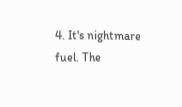4. It's nightmare fuel. The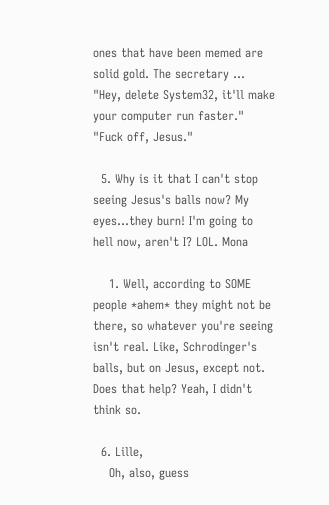ones that have been memed are solid gold. The secretary ... "Hey, delete System32, it'll make your computer run faster." "Fuck off, Jesus."

  5. Why is it that I can't stop seeing Jesus's balls now? My eyes...they burn! I'm going to hell now, aren't I? LOL. Mona

    1. Well, according to SOME people *ahem* they might not be there, so whatever you're seeing isn't real. Like, Schrodinger's balls, but on Jesus, except not. Does that help? Yeah, I didn't think so.

  6. Lille,
    Oh, also, guess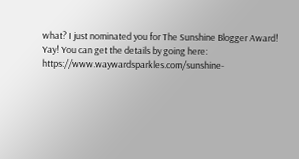what? I just nominated you for The Sunshine Blogger Award! Yay! You can get the details by going here: https://www.waywardsparkles.com/sunshine-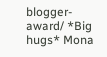blogger-award/ *Big hugs* Mona